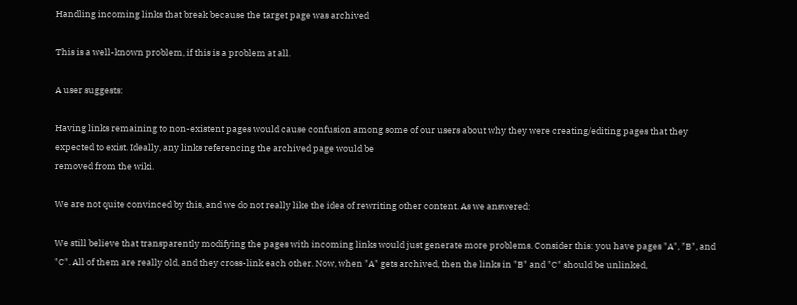Handling incoming links that break because the target page was archived

This is a well-known problem, if this is a problem at all.

A user suggests:

Having links remaining to non-existent pages would cause confusion among some of our users about why they were creating/editing pages that they expected to exist. Ideally, any links referencing the archived page would be
removed from the wiki.

We are not quite convinced by this, and we do not really like the idea of rewriting other content. As we answered:

We still believe that transparently modifying the pages with incoming links would just generate more problems. Consider this: you have pages "A", "B", and "C". All of them are really old, and they cross-link each other. Now, when "A" gets archived, then the links in "B" and "C" should be unlinked,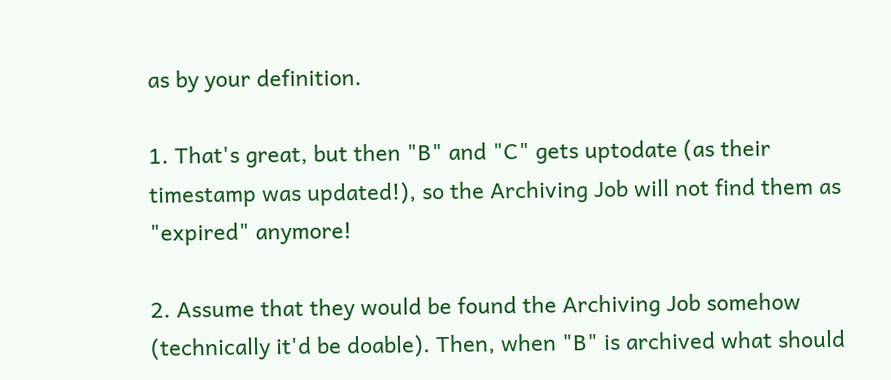as by your definition.

1. That's great, but then "B" and "C" gets uptodate (as their timestamp was updated!), so the Archiving Job will not find them as "expired" anymore!

2. Assume that they would be found the Archiving Job somehow (technically it'd be doable). Then, when "B" is archived what should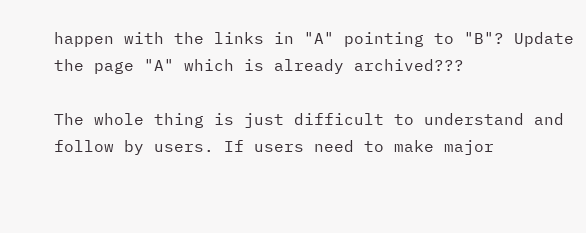happen with the links in "A" pointing to "B"? Update the page "A" which is already archived???

The whole thing is just difficult to understand and follow by users. If users need to make major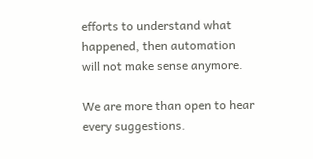efforts to understand what happened, then automation will not make sense anymore.

We are more than open to hear every suggestions.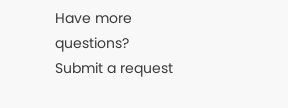Have more questions? Submit a request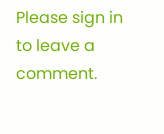Please sign in to leave a comment.